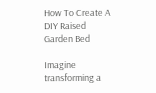How To Create A DIY Raised Garden Bed

Imagine transforming a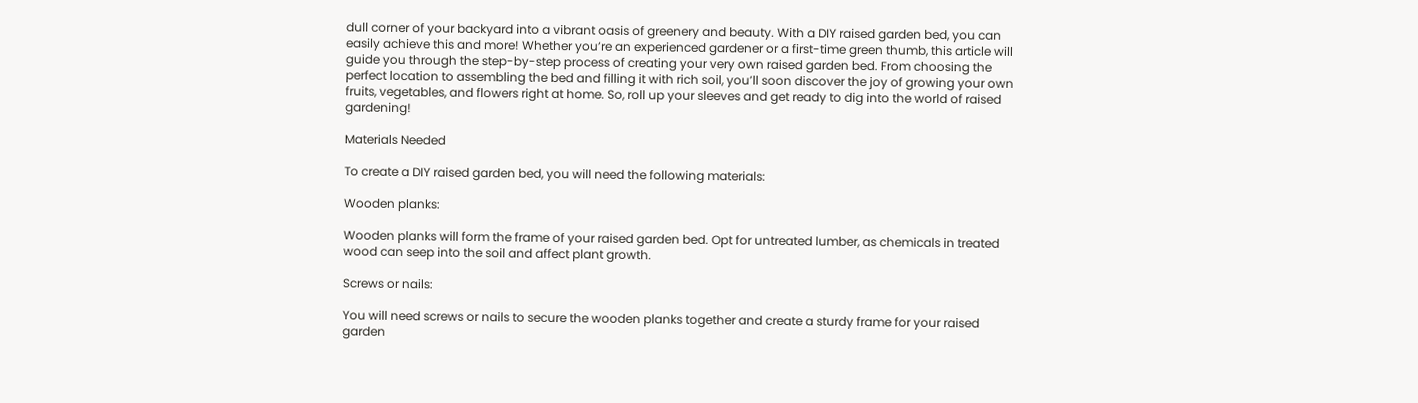dull corner of your backyard into a vibrant oasis of greenery and beauty. With a DIY raised garden bed, you can easily achieve this and more! Whether you’re an experienced gardener or a first-time green thumb, this article will guide you through the step-by-step process of creating your very own raised garden bed. From choosing the perfect location to assembling the bed and filling it with rich soil, you’ll soon discover the joy of growing your own fruits, vegetables, and flowers right at home. So, roll up your sleeves and get ready to dig into the world of raised gardening!

Materials Needed

To create a DIY raised garden bed, you will need the following materials:

Wooden planks:

Wooden planks will form the frame of your raised garden bed. Opt for untreated lumber, as chemicals in treated wood can seep into the soil and affect plant growth.

Screws or nails:

You will need screws or nails to secure the wooden planks together and create a sturdy frame for your raised garden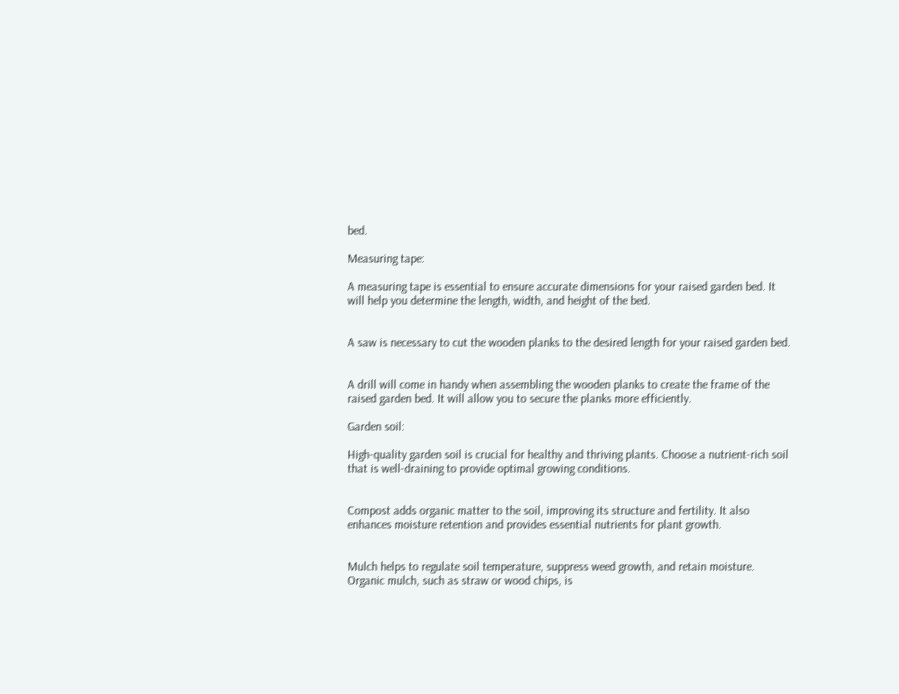bed.

Measuring tape:

A measuring tape is essential to ensure accurate dimensions for your raised garden bed. It will help you determine the length, width, and height of the bed.


A saw is necessary to cut the wooden planks to the desired length for your raised garden bed.


A drill will come in handy when assembling the wooden planks to create the frame of the raised garden bed. It will allow you to secure the planks more efficiently.

Garden soil:

High-quality garden soil is crucial for healthy and thriving plants. Choose a nutrient-rich soil that is well-draining to provide optimal growing conditions.


Compost adds organic matter to the soil, improving its structure and fertility. It also enhances moisture retention and provides essential nutrients for plant growth.


Mulch helps to regulate soil temperature, suppress weed growth, and retain moisture. Organic mulch, such as straw or wood chips, is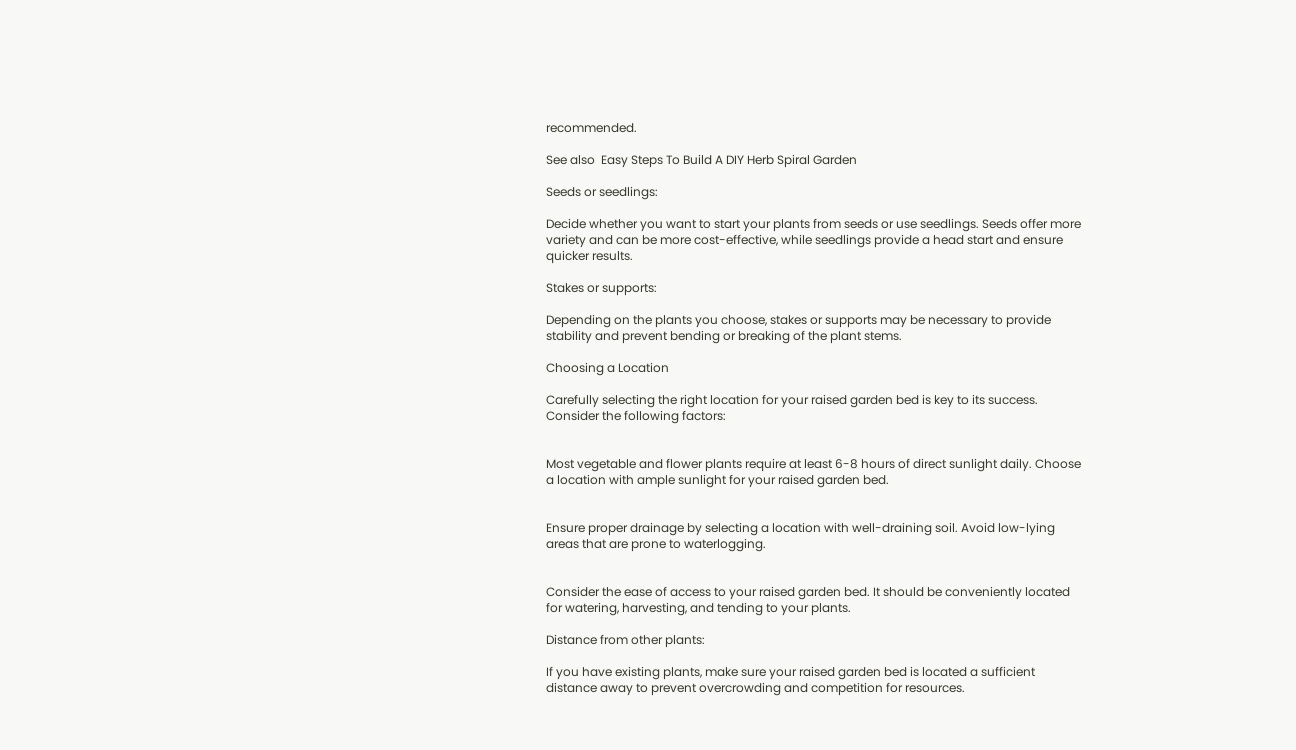recommended.

See also  Easy Steps To Build A DIY Herb Spiral Garden

Seeds or seedlings:

Decide whether you want to start your plants from seeds or use seedlings. Seeds offer more variety and can be more cost-effective, while seedlings provide a head start and ensure quicker results.

Stakes or supports:

Depending on the plants you choose, stakes or supports may be necessary to provide stability and prevent bending or breaking of the plant stems.

Choosing a Location

Carefully selecting the right location for your raised garden bed is key to its success. Consider the following factors:


Most vegetable and flower plants require at least 6-8 hours of direct sunlight daily. Choose a location with ample sunlight for your raised garden bed.


Ensure proper drainage by selecting a location with well-draining soil. Avoid low-lying areas that are prone to waterlogging.


Consider the ease of access to your raised garden bed. It should be conveniently located for watering, harvesting, and tending to your plants.

Distance from other plants:

If you have existing plants, make sure your raised garden bed is located a sufficient distance away to prevent overcrowding and competition for resources.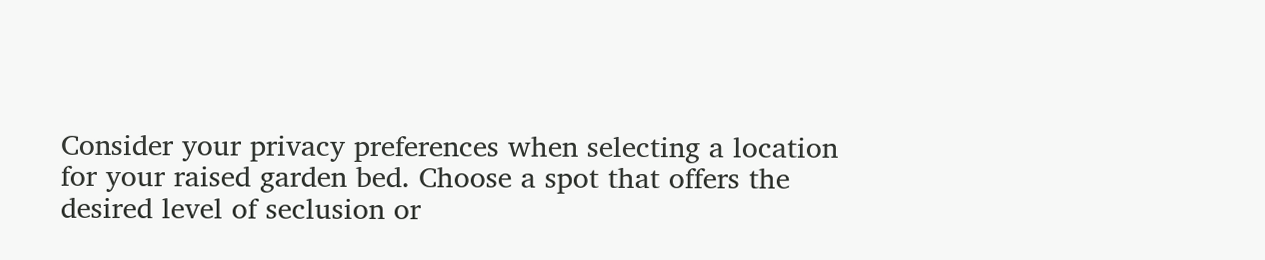Consider your privacy preferences when selecting a location for your raised garden bed. Choose a spot that offers the desired level of seclusion or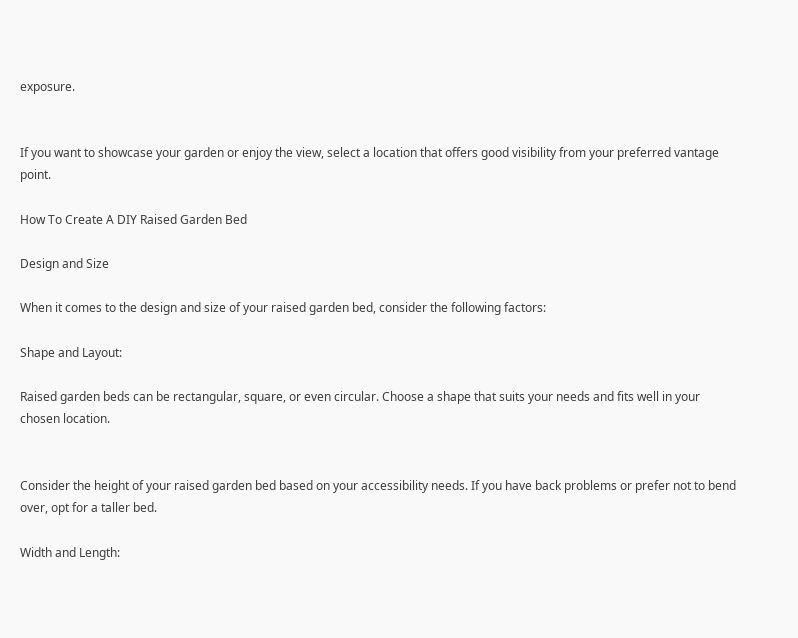exposure.


If you want to showcase your garden or enjoy the view, select a location that offers good visibility from your preferred vantage point.

How To Create A DIY Raised Garden Bed

Design and Size

When it comes to the design and size of your raised garden bed, consider the following factors:

Shape and Layout:

Raised garden beds can be rectangular, square, or even circular. Choose a shape that suits your needs and fits well in your chosen location.


Consider the height of your raised garden bed based on your accessibility needs. If you have back problems or prefer not to bend over, opt for a taller bed.

Width and Length: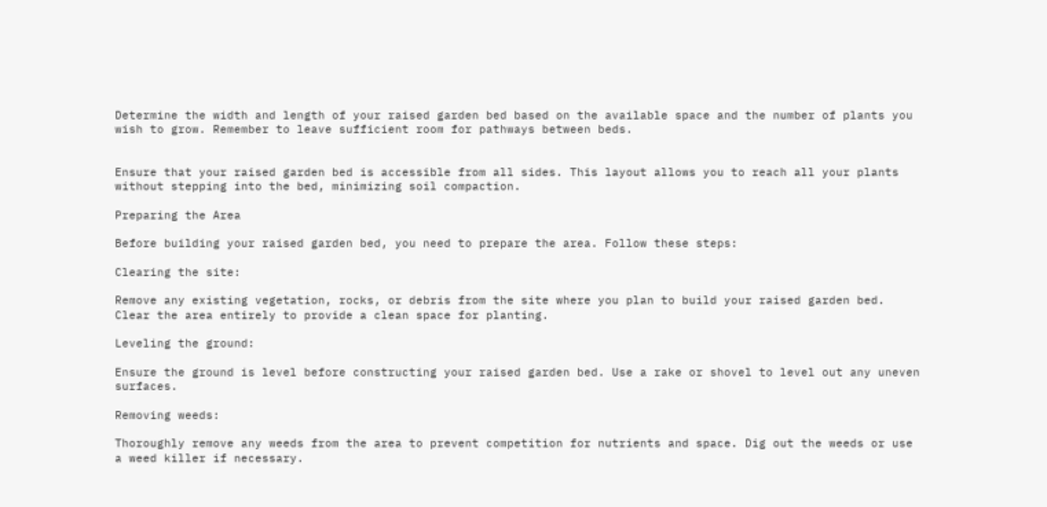Determine the width and length of your raised garden bed based on the available space and the number of plants you wish to grow. Remember to leave sufficient room for pathways between beds.


Ensure that your raised garden bed is accessible from all sides. This layout allows you to reach all your plants without stepping into the bed, minimizing soil compaction.

Preparing the Area

Before building your raised garden bed, you need to prepare the area. Follow these steps:

Clearing the site:

Remove any existing vegetation, rocks, or debris from the site where you plan to build your raised garden bed. Clear the area entirely to provide a clean space for planting.

Leveling the ground:

Ensure the ground is level before constructing your raised garden bed. Use a rake or shovel to level out any uneven surfaces.

Removing weeds:

Thoroughly remove any weeds from the area to prevent competition for nutrients and space. Dig out the weeds or use a weed killer if necessary.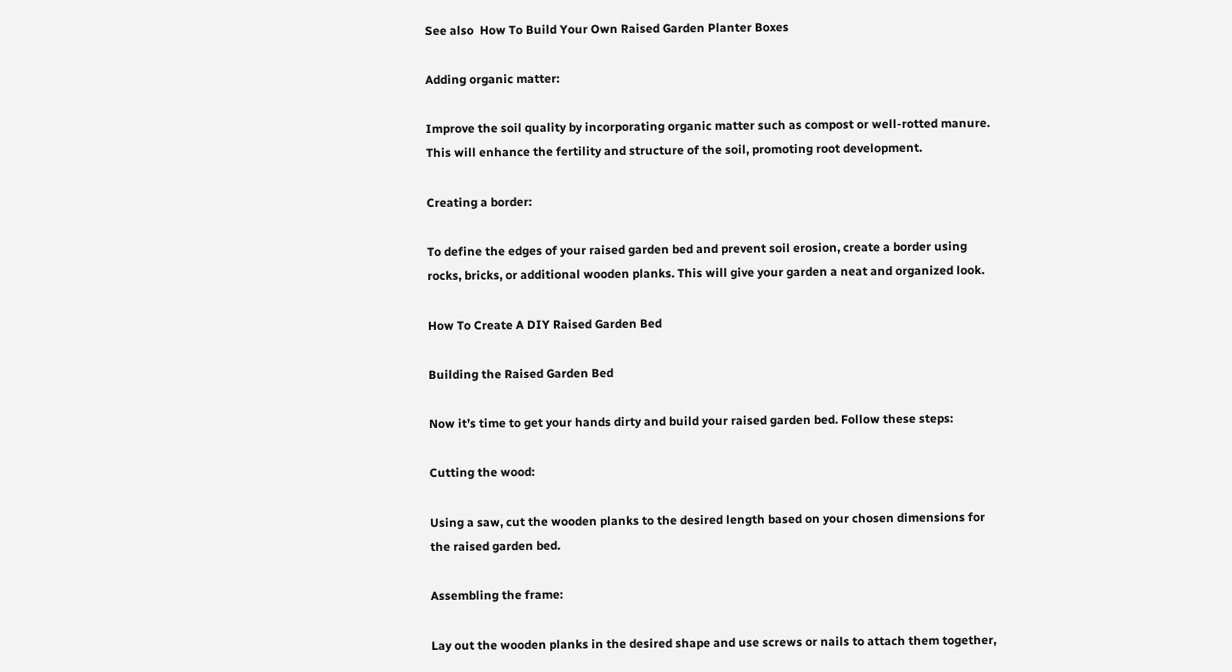See also  How To Build Your Own Raised Garden Planter Boxes

Adding organic matter:

Improve the soil quality by incorporating organic matter such as compost or well-rotted manure. This will enhance the fertility and structure of the soil, promoting root development.

Creating a border:

To define the edges of your raised garden bed and prevent soil erosion, create a border using rocks, bricks, or additional wooden planks. This will give your garden a neat and organized look.

How To Create A DIY Raised Garden Bed

Building the Raised Garden Bed

Now it’s time to get your hands dirty and build your raised garden bed. Follow these steps:

Cutting the wood:

Using a saw, cut the wooden planks to the desired length based on your chosen dimensions for the raised garden bed.

Assembling the frame:

Lay out the wooden planks in the desired shape and use screws or nails to attach them together,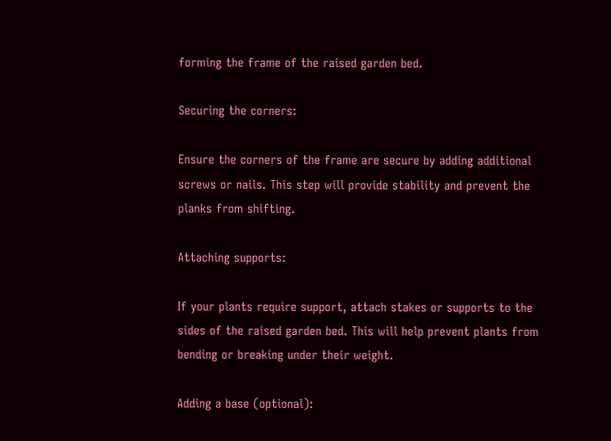forming the frame of the raised garden bed.

Securing the corners:

Ensure the corners of the frame are secure by adding additional screws or nails. This step will provide stability and prevent the planks from shifting.

Attaching supports:

If your plants require support, attach stakes or supports to the sides of the raised garden bed. This will help prevent plants from bending or breaking under their weight.

Adding a base (optional):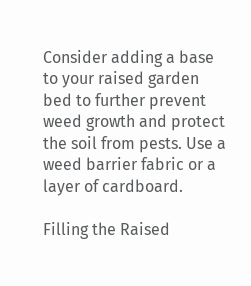Consider adding a base to your raised garden bed to further prevent weed growth and protect the soil from pests. Use a weed barrier fabric or a layer of cardboard.

Filling the Raised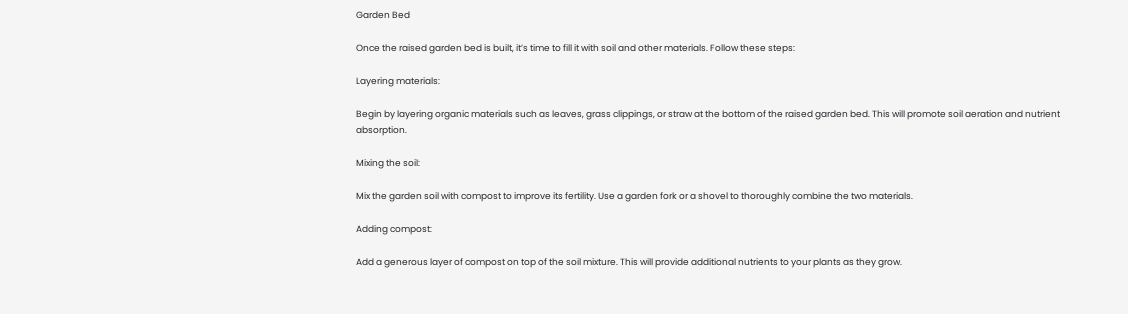Garden Bed

Once the raised garden bed is built, it’s time to fill it with soil and other materials. Follow these steps:

Layering materials:

Begin by layering organic materials such as leaves, grass clippings, or straw at the bottom of the raised garden bed. This will promote soil aeration and nutrient absorption.

Mixing the soil:

Mix the garden soil with compost to improve its fertility. Use a garden fork or a shovel to thoroughly combine the two materials.

Adding compost:

Add a generous layer of compost on top of the soil mixture. This will provide additional nutrients to your plants as they grow.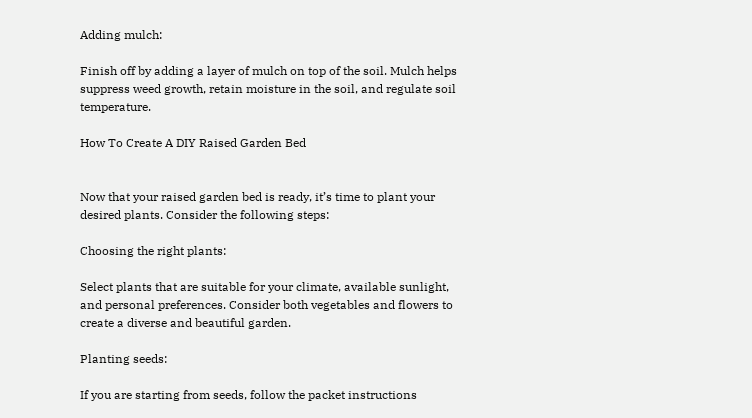Adding mulch:

Finish off by adding a layer of mulch on top of the soil. Mulch helps suppress weed growth, retain moisture in the soil, and regulate soil temperature.

How To Create A DIY Raised Garden Bed


Now that your raised garden bed is ready, it’s time to plant your desired plants. Consider the following steps:

Choosing the right plants:

Select plants that are suitable for your climate, available sunlight, and personal preferences. Consider both vegetables and flowers to create a diverse and beautiful garden.

Planting seeds:

If you are starting from seeds, follow the packet instructions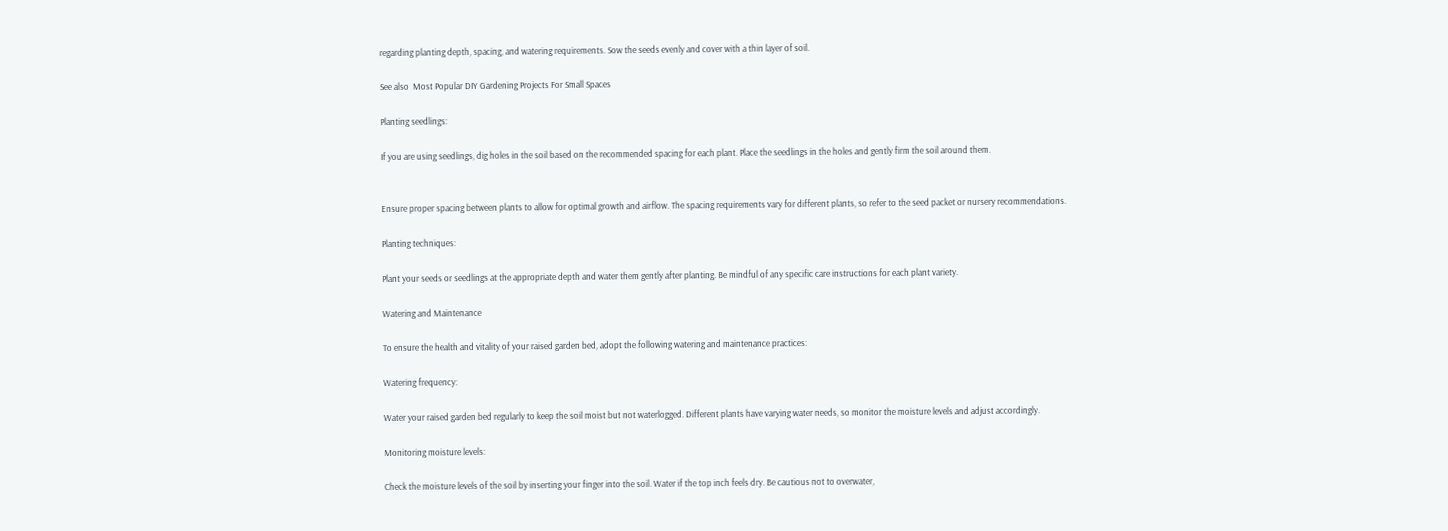regarding planting depth, spacing, and watering requirements. Sow the seeds evenly and cover with a thin layer of soil.

See also  Most Popular DIY Gardening Projects For Small Spaces

Planting seedlings:

If you are using seedlings, dig holes in the soil based on the recommended spacing for each plant. Place the seedlings in the holes and gently firm the soil around them.


Ensure proper spacing between plants to allow for optimal growth and airflow. The spacing requirements vary for different plants, so refer to the seed packet or nursery recommendations.

Planting techniques:

Plant your seeds or seedlings at the appropriate depth and water them gently after planting. Be mindful of any specific care instructions for each plant variety.

Watering and Maintenance

To ensure the health and vitality of your raised garden bed, adopt the following watering and maintenance practices:

Watering frequency:

Water your raised garden bed regularly to keep the soil moist but not waterlogged. Different plants have varying water needs, so monitor the moisture levels and adjust accordingly.

Monitoring moisture levels:

Check the moisture levels of the soil by inserting your finger into the soil. Water if the top inch feels dry. Be cautious not to overwater,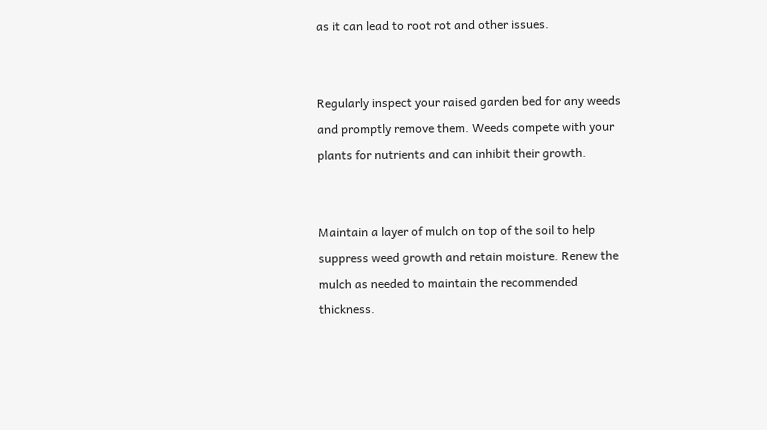as it can lead to root rot and other issues.


Regularly inspect your raised garden bed for any weeds and promptly remove them. Weeds compete with your plants for nutrients and can inhibit their growth.


Maintain a layer of mulch on top of the soil to help suppress weed growth and retain moisture. Renew the mulch as needed to maintain the recommended thickness.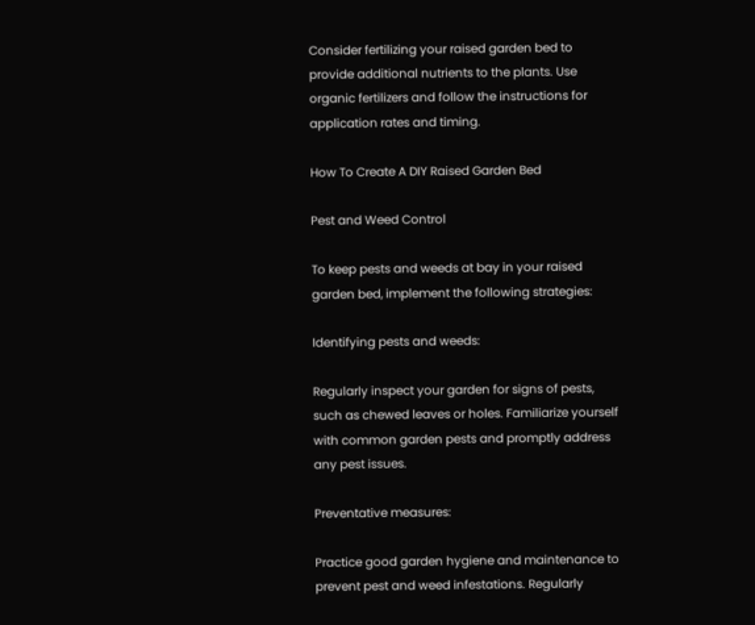Consider fertilizing your raised garden bed to provide additional nutrients to the plants. Use organic fertilizers and follow the instructions for application rates and timing.

How To Create A DIY Raised Garden Bed

Pest and Weed Control

To keep pests and weeds at bay in your raised garden bed, implement the following strategies:

Identifying pests and weeds:

Regularly inspect your garden for signs of pests, such as chewed leaves or holes. Familiarize yourself with common garden pests and promptly address any pest issues.

Preventative measures:

Practice good garden hygiene and maintenance to prevent pest and weed infestations. Regularly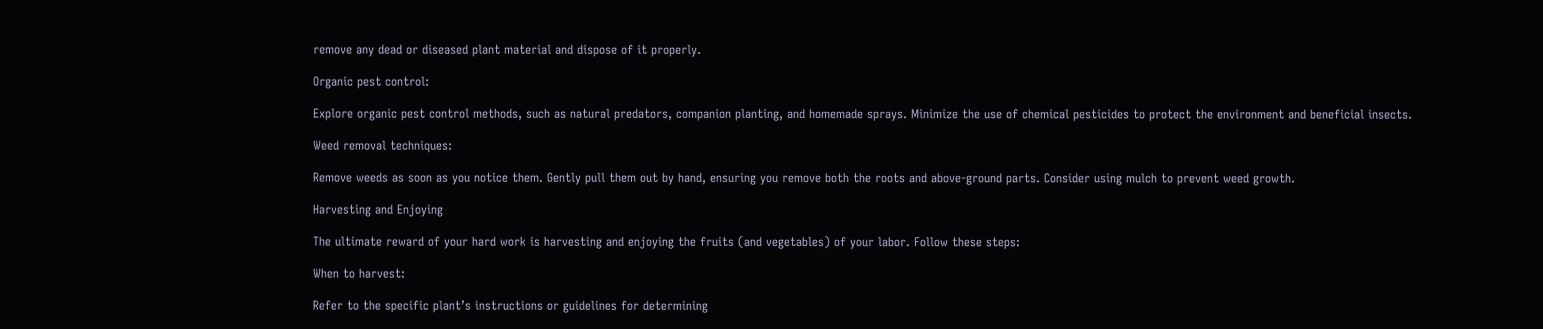remove any dead or diseased plant material and dispose of it properly.

Organic pest control:

Explore organic pest control methods, such as natural predators, companion planting, and homemade sprays. Minimize the use of chemical pesticides to protect the environment and beneficial insects.

Weed removal techniques:

Remove weeds as soon as you notice them. Gently pull them out by hand, ensuring you remove both the roots and above-ground parts. Consider using mulch to prevent weed growth.

Harvesting and Enjoying

The ultimate reward of your hard work is harvesting and enjoying the fruits (and vegetables) of your labor. Follow these steps:

When to harvest:

Refer to the specific plant’s instructions or guidelines for determining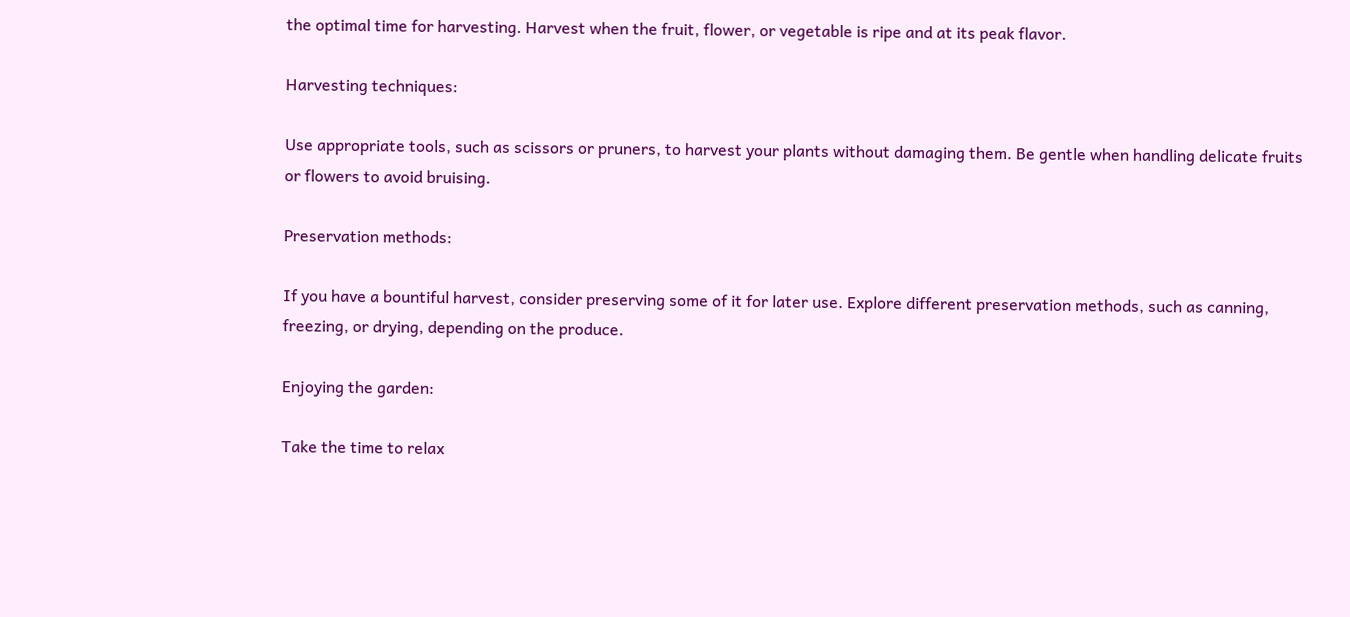the optimal time for harvesting. Harvest when the fruit, flower, or vegetable is ripe and at its peak flavor.

Harvesting techniques:

Use appropriate tools, such as scissors or pruners, to harvest your plants without damaging them. Be gentle when handling delicate fruits or flowers to avoid bruising.

Preservation methods:

If you have a bountiful harvest, consider preserving some of it for later use. Explore different preservation methods, such as canning, freezing, or drying, depending on the produce.

Enjoying the garden:

Take the time to relax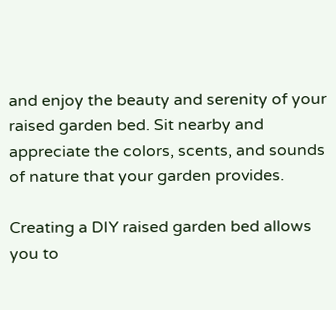and enjoy the beauty and serenity of your raised garden bed. Sit nearby and appreciate the colors, scents, and sounds of nature that your garden provides.

Creating a DIY raised garden bed allows you to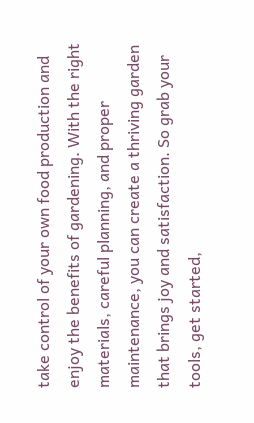take control of your own food production and enjoy the benefits of gardening. With the right materials, careful planning, and proper maintenance, you can create a thriving garden that brings joy and satisfaction. So grab your tools, get started,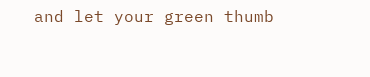and let your green thumb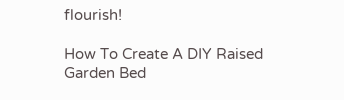flourish!

How To Create A DIY Raised Garden Bed